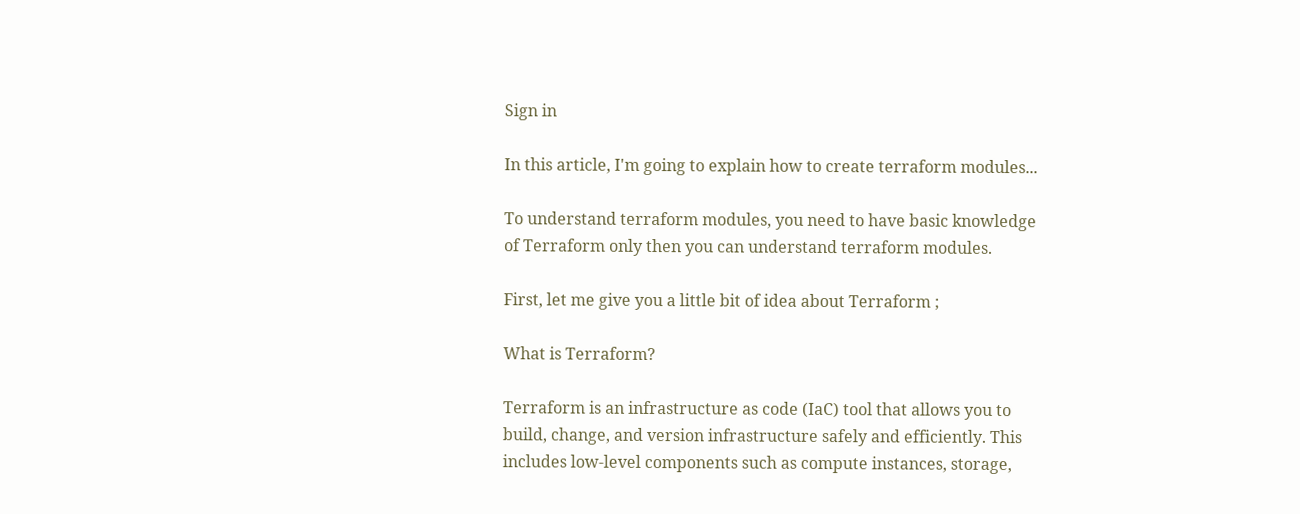Sign in

In this article, I'm going to explain how to create terraform modules...

To understand terraform modules, you need to have basic knowledge of Terraform only then you can understand terraform modules.

First, let me give you a little bit of idea about Terraform ;

What is Terraform?

Terraform is an infrastructure as code (IaC) tool that allows you to build, change, and version infrastructure safely and efficiently. This includes low-level components such as compute instances, storage,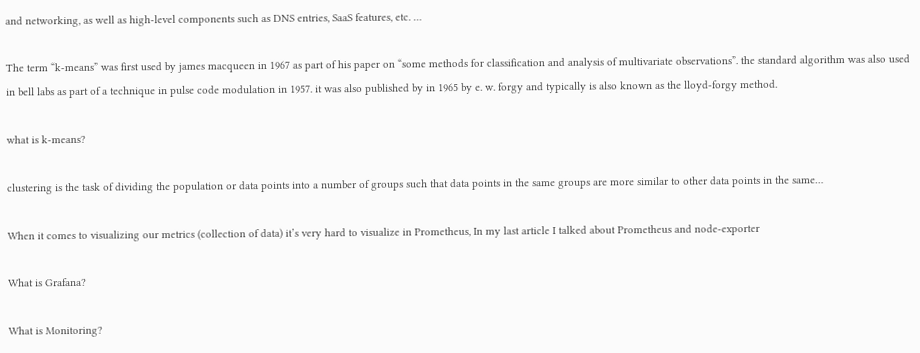and networking, as well as high-level components such as DNS entries, SaaS features, etc. …

The term “k-means” was first used by james macqueen in 1967 as part of his paper on “some methods for classification and analysis of multivariate observations”. the standard algorithm was also used in bell labs as part of a technique in pulse code modulation in 1957. it was also published by in 1965 by e. w. forgy and typically is also known as the lloyd-forgy method.

what is k-means?

clustering is the task of dividing the population or data points into a number of groups such that data points in the same groups are more similar to other data points in the same…

When it comes to visualizing our metrics (collection of data) it’s very hard to visualize in Prometheus, In my last article I talked about Prometheus and node-exporter

What is Grafana?

What is Monitoring?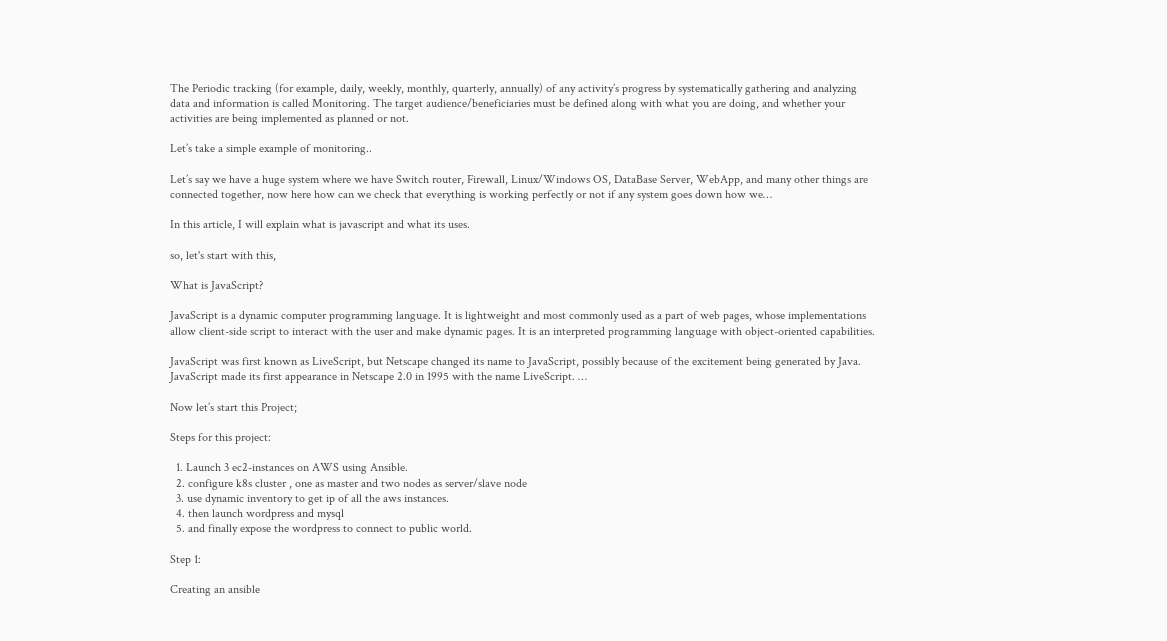The Periodic tracking (for example, daily, weekly, monthly, quarterly, annually) of any activity’s progress by systematically gathering and analyzing data and information is called Monitoring. The target audience/beneficiaries must be defined along with what you are doing, and whether your activities are being implemented as planned or not.

Let’s take a simple example of monitoring..

Let’s say we have a huge system where we have Switch router, Firewall, Linux/Windows OS, DataBase Server, WebApp, and many other things are connected together, now here how can we check that everything is working perfectly or not if any system goes down how we…

In this article, I will explain what is javascript and what its uses.

so, let's start with this,

What is JavaScript?

JavaScript is a dynamic computer programming language. It is lightweight and most commonly used as a part of web pages, whose implementations allow client-side script to interact with the user and make dynamic pages. It is an interpreted programming language with object-oriented capabilities.

JavaScript was first known as LiveScript, but Netscape changed its name to JavaScript, possibly because of the excitement being generated by Java. JavaScript made its first appearance in Netscape 2.0 in 1995 with the name LiveScript. …

Now let’s start this Project;

Steps for this project:

  1. Launch 3 ec2-instances on AWS using Ansible.
  2. configure k8s cluster , one as master and two nodes as server/slave node
  3. use dynamic inventory to get ip of all the aws instances.
  4. then launch wordpress and mysql
  5. and finally expose the wordpress to connect to public world.

Step 1:

Creating an ansible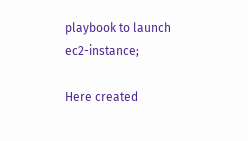playbook to launch ec2-instance;

Here created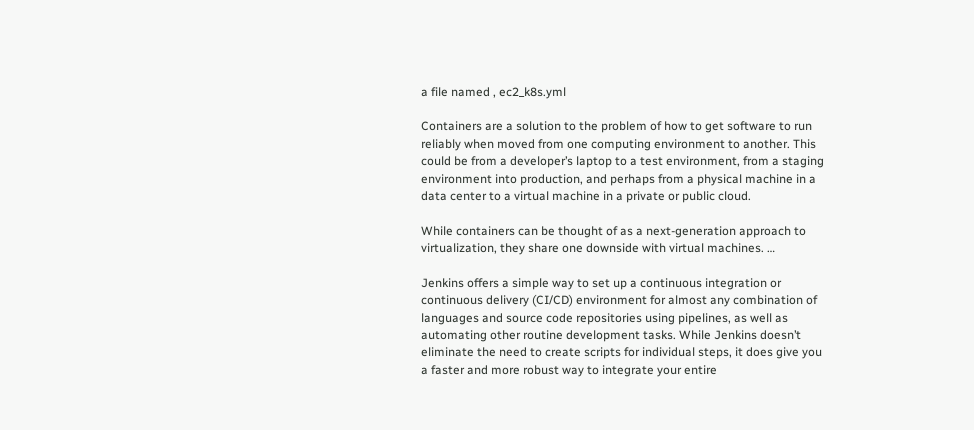a file named , ec2_k8s.yml

Containers are a solution to the problem of how to get software to run reliably when moved from one computing environment to another. This could be from a developer’s laptop to a test environment, from a staging environment into production, and perhaps from a physical machine in a data center to a virtual machine in a private or public cloud.

While containers can be thought of as a next-generation approach to virtualization, they share one downside with virtual machines. …

Jenkins offers a simple way to set up a continuous integration or continuous delivery (CI/CD) environment for almost any combination of languages and source code repositories using pipelines, as well as automating other routine development tasks. While Jenkins doesn’t eliminate the need to create scripts for individual steps, it does give you a faster and more robust way to integrate your entire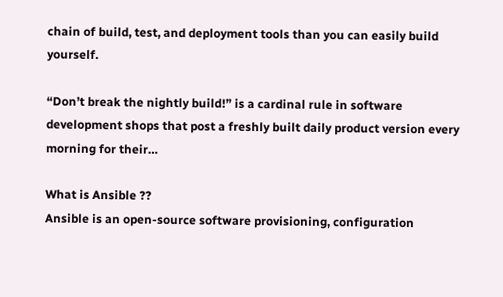chain of build, test, and deployment tools than you can easily build yourself.

“Don’t break the nightly build!” is a cardinal rule in software development shops that post a freshly built daily product version every morning for their…

What is Ansible ??
Ansible is an open-source software provisioning, configuration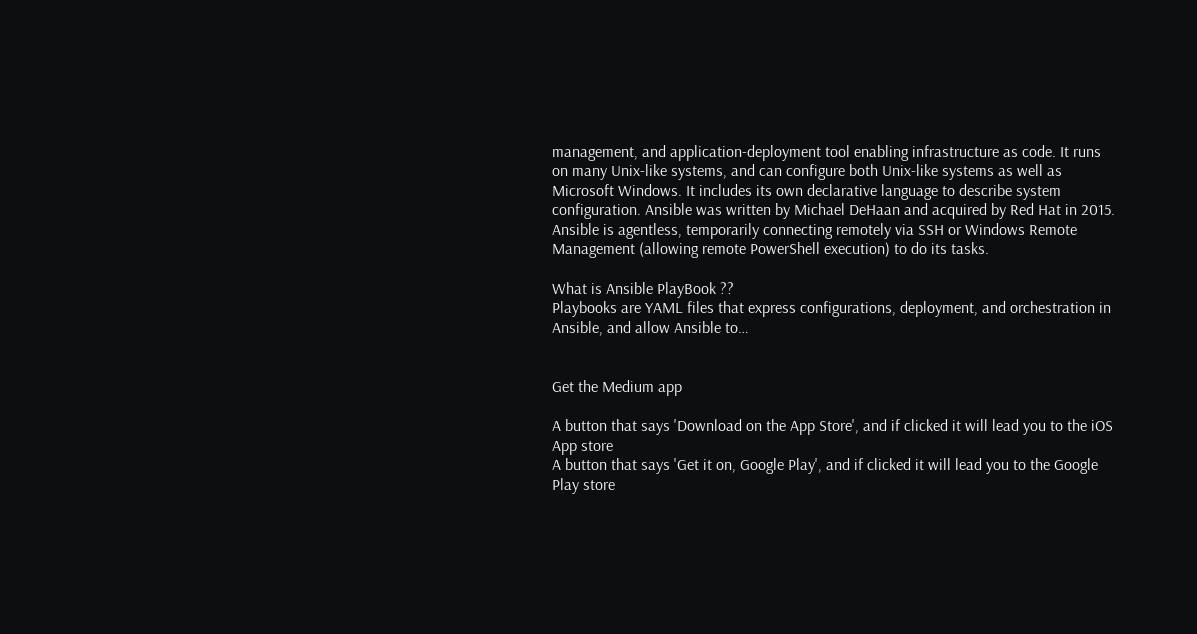management, and application-deployment tool enabling infrastructure as code. It runs on many Unix-like systems, and can configure both Unix-like systems as well as Microsoft Windows. It includes its own declarative language to describe system configuration. Ansible was written by Michael DeHaan and acquired by Red Hat in 2015. Ansible is agentless, temporarily connecting remotely via SSH or Windows Remote Management (allowing remote PowerShell execution) to do its tasks.

What is Ansible PlayBook ??
Playbooks are YAML files that express configurations, deployment, and orchestration in Ansible, and allow Ansible to…


Get the Medium app

A button that says 'Download on the App Store', and if clicked it will lead you to the iOS App store
A button that says 'Get it on, Google Play', and if clicked it will lead you to the Google Play store